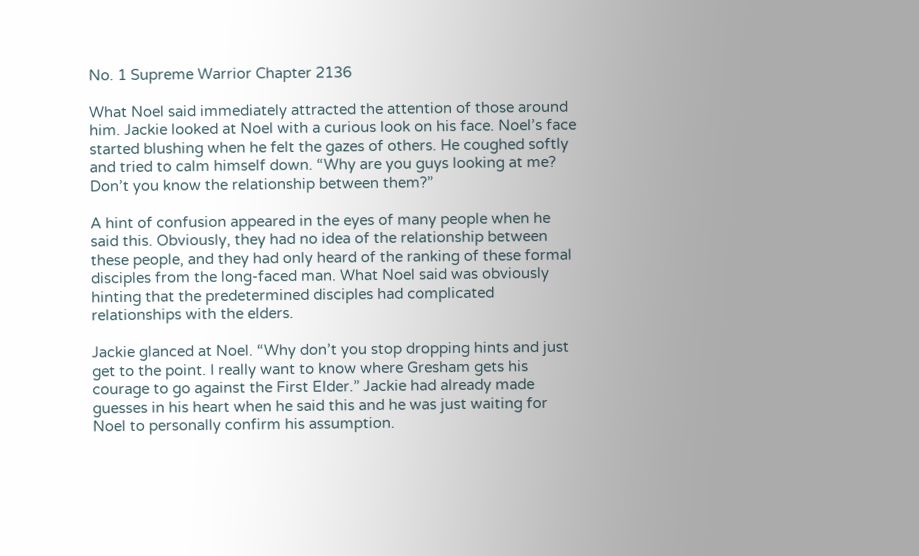No. 1 Supreme Warrior Chapter 2136

What Noel said immediately attracted the attention of those around him. Jackie looked at Noel with a curious look on his face. Noel’s face started blushing when he felt the gazes of others. He coughed softly and tried to calm himself down. “Why are you guys looking at me? Don’t you know the relationship between them?”

A hint of confusion appeared in the eyes of many people when he said this. Obviously, they had no idea of the relationship between these people, and they had only heard of the ranking of these formal disciples from the long-faced man. What Noel said was obviously hinting that the predetermined disciples had complicated relationships with the elders.

Jackie glanced at Noel. “Why don’t you stop dropping hints and just get to the point. I really want to know where Gresham gets his courage to go against the First Elder.” Jackie had already made guesses in his heart when he said this and he was just waiting for Noel to personally confirm his assumption.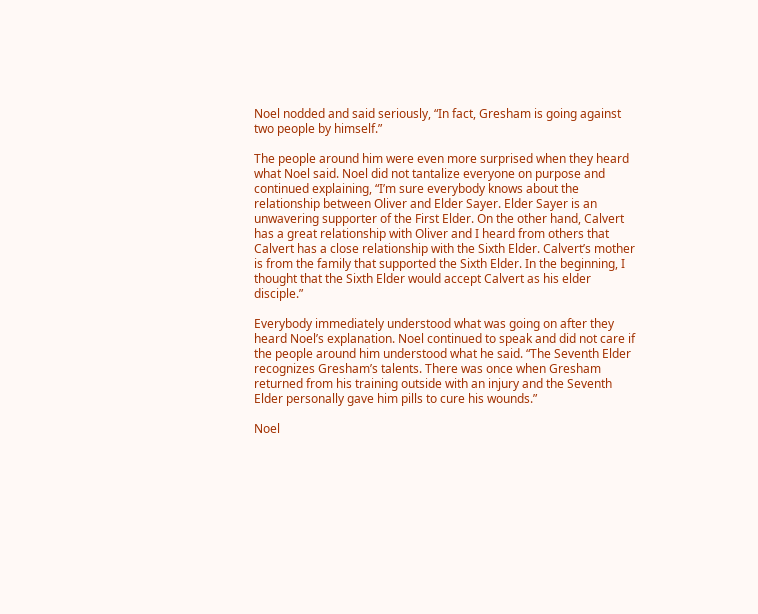Noel nodded and said seriously, “In fact, Gresham is going against two people by himself.”

The people around him were even more surprised when they heard what Noel said. Noel did not tantalize everyone on purpose and continued explaining, “I’m sure everybody knows about the relationship between Oliver and Elder Sayer. Elder Sayer is an unwavering supporter of the First Elder. On the other hand, Calvert has a great relationship with Oliver and I heard from others that Calvert has a close relationship with the Sixth Elder. Calvert’s mother is from the family that supported the Sixth Elder. In the beginning, I thought that the Sixth Elder would accept Calvert as his elder disciple.”

Everybody immediately understood what was going on after they heard Noel’s explanation. Noel continued to speak and did not care if the people around him understood what he said. “The Seventh Elder recognizes Gresham’s talents. There was once when Gresham returned from his training outside with an injury and the Seventh Elder personally gave him pills to cure his wounds.”

Noel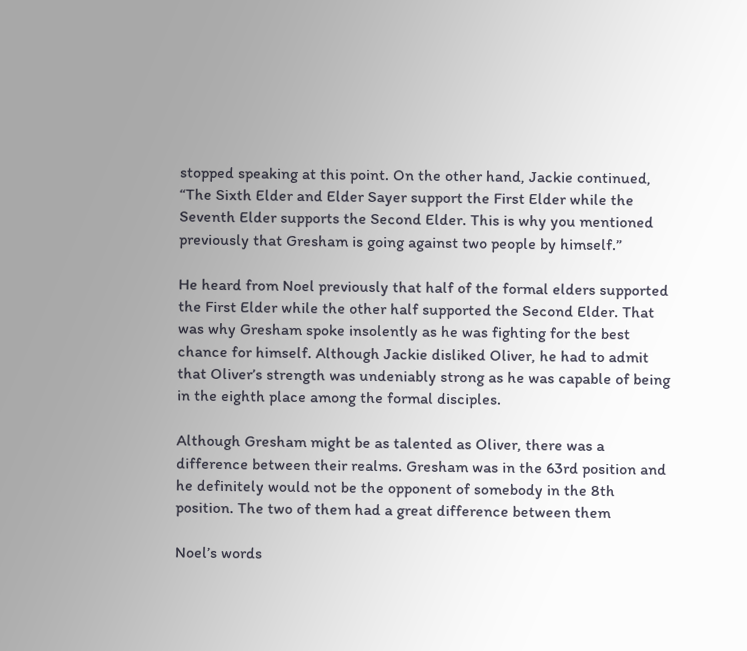stopped speaking at this point. On the other hand, Jackie continued, “The Sixth Elder and Elder Sayer support the First Elder while the Seventh Elder supports the Second Elder. This is why you mentioned previously that Gresham is going against two people by himself.”

He heard from Noel previously that half of the formal elders supported the First Elder while the other half supported the Second Elder. That was why Gresham spoke insolently as he was fighting for the best chance for himself. Although Jackie disliked Oliver, he had to admit that Oliver’s strength was undeniably strong as he was capable of being in the eighth place among the formal disciples.

Although Gresham might be as talented as Oliver, there was a difference between their realms. Gresham was in the 63rd position and he definitely would not be the opponent of somebody in the 8th position. The two of them had a great difference between them

Noel’s words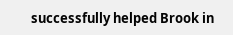successfully helped Brook in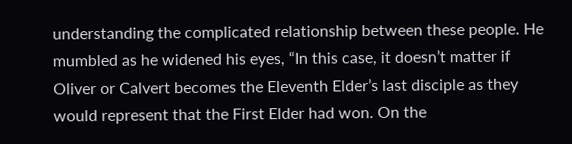understanding the complicated relationship between these people. He mumbled as he widened his eyes, “In this case, it doesn’t matter if Oliver or Calvert becomes the Eleventh Elder’s last disciple as they would represent that the First Elder had won. On the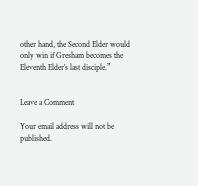other hand, the Second Elder would only win if Gresham becomes the Eleventh Elder’s last disciple.”


Leave a Comment

Your email address will not be published.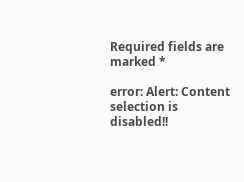Required fields are marked *

error: Alert: Content selection is disabled!!